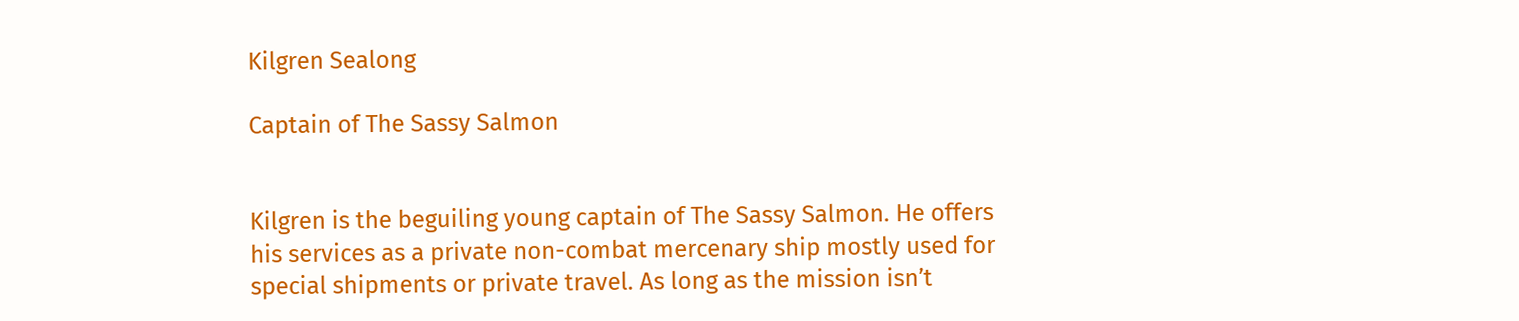Kilgren Sealong

Captain of The Sassy Salmon


Kilgren is the beguiling young captain of The Sassy Salmon. He offers his services as a private non-combat mercenary ship mostly used for special shipments or private travel. As long as the mission isn’t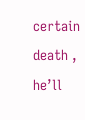certain death , he’ll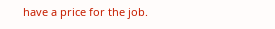have a price for the job.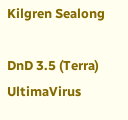Kilgren Sealong

DnD 3.5 (Terra) UltimaVirus